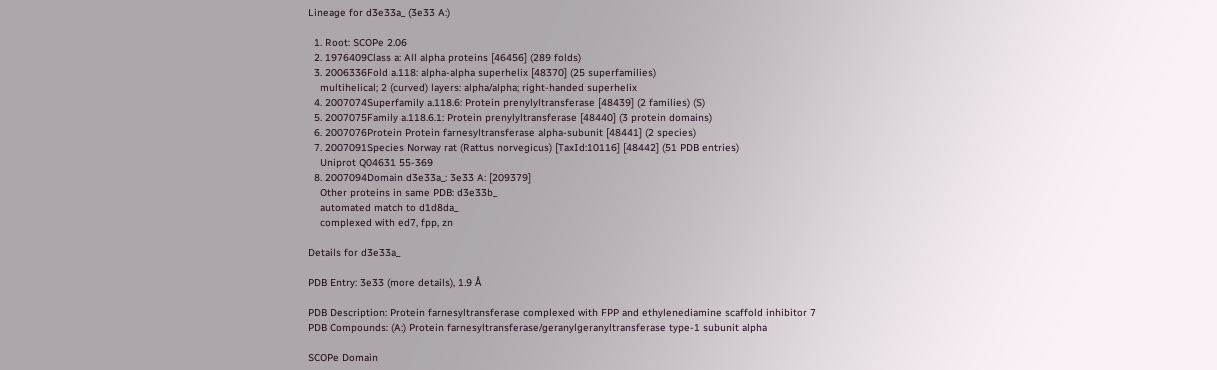Lineage for d3e33a_ (3e33 A:)

  1. Root: SCOPe 2.06
  2. 1976409Class a: All alpha proteins [46456] (289 folds)
  3. 2006336Fold a.118: alpha-alpha superhelix [48370] (25 superfamilies)
    multihelical; 2 (curved) layers: alpha/alpha; right-handed superhelix
  4. 2007074Superfamily a.118.6: Protein prenylyltransferase [48439] (2 families) (S)
  5. 2007075Family a.118.6.1: Protein prenylyltransferase [48440] (3 protein domains)
  6. 2007076Protein Protein farnesyltransferase alpha-subunit [48441] (2 species)
  7. 2007091Species Norway rat (Rattus norvegicus) [TaxId:10116] [48442] (51 PDB entries)
    Uniprot Q04631 55-369
  8. 2007094Domain d3e33a_: 3e33 A: [209379]
    Other proteins in same PDB: d3e33b_
    automated match to d1d8da_
    complexed with ed7, fpp, zn

Details for d3e33a_

PDB Entry: 3e33 (more details), 1.9 Å

PDB Description: Protein farnesyltransferase complexed with FPP and ethylenediamine scaffold inhibitor 7
PDB Compounds: (A:) Protein farnesyltransferase/geranylgeranyltransferase type-1 subunit alpha

SCOPe Domain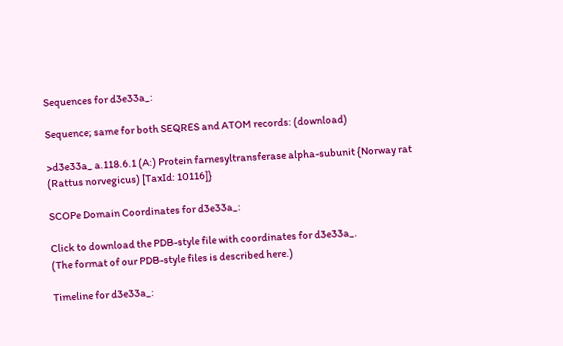Sequences for d3e33a_:

Sequence; same for both SEQRES and ATOM records: (download)

>d3e33a_ a.118.6.1 (A:) Protein farnesyltransferase alpha-subunit {Norway rat (Rattus norvegicus) [TaxId: 10116]}

SCOPe Domain Coordinates for d3e33a_:

Click to download the PDB-style file with coordinates for d3e33a_.
(The format of our PDB-style files is described here.)

Timeline for d3e33a_: